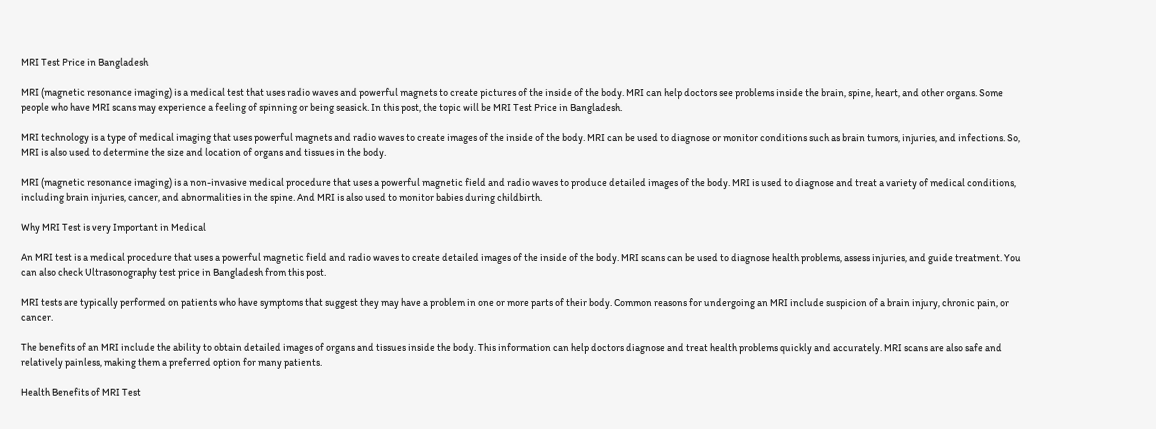MRI Test Price in Bangladesh

MRI (magnetic resonance imaging) is a medical test that uses radio waves and powerful magnets to create pictures of the inside of the body. MRI can help doctors see problems inside the brain, spine, heart, and other organs. Some people who have MRI scans may experience a feeling of spinning or being seasick. In this post, the topic will be MRI Test Price in Bangladesh.

MRI technology is a type of medical imaging that uses powerful magnets and radio waves to create images of the inside of the body. MRI can be used to diagnose or monitor conditions such as brain tumors, injuries, and infections. So, MRI is also used to determine the size and location of organs and tissues in the body.

MRI (magnetic resonance imaging) is a non-invasive medical procedure that uses a powerful magnetic field and radio waves to produce detailed images of the body. MRI is used to diagnose and treat a variety of medical conditions, including brain injuries, cancer, and abnormalities in the spine. And MRI is also used to monitor babies during childbirth.

Why MRI Test is very Important in Medical

An MRI test is a medical procedure that uses a powerful magnetic field and radio waves to create detailed images of the inside of the body. MRI scans can be used to diagnose health problems, assess injuries, and guide treatment. You can also check Ultrasonography test price in Bangladesh from this post.

MRI tests are typically performed on patients who have symptoms that suggest they may have a problem in one or more parts of their body. Common reasons for undergoing an MRI include suspicion of a brain injury, chronic pain, or cancer.

The benefits of an MRI include the ability to obtain detailed images of organs and tissues inside the body. This information can help doctors diagnose and treat health problems quickly and accurately. MRI scans are also safe and relatively painless, making them a preferred option for many patients.

Health Benefits of MRI Test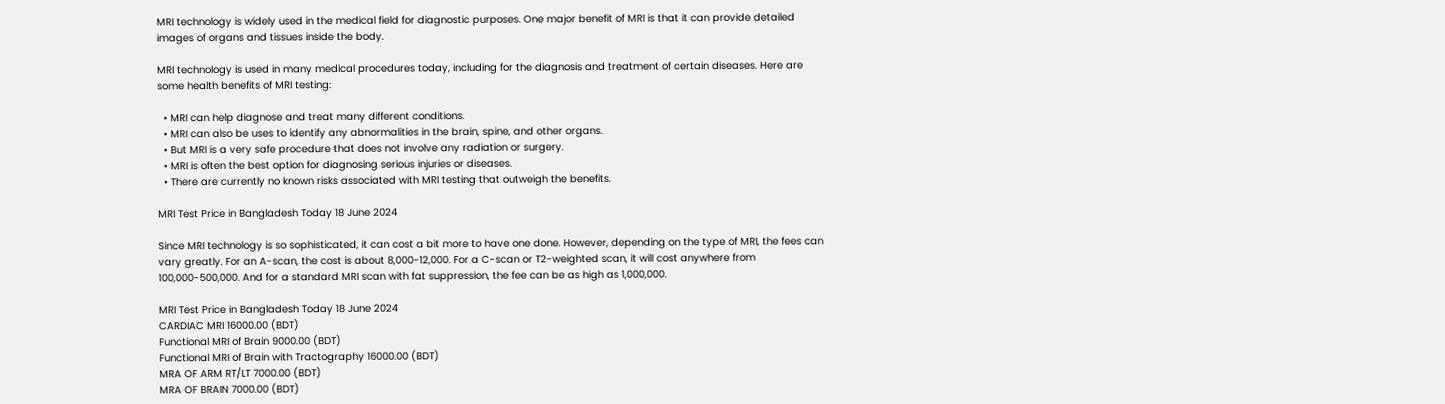MRI technology is widely used in the medical field for diagnostic purposes. One major benefit of MRI is that it can provide detailed images of organs and tissues inside the body.

MRI technology is used in many medical procedures today, including for the diagnosis and treatment of certain diseases. Here are some health benefits of MRI testing:

  • MRI can help diagnose and treat many different conditions.
  • MRI can also be uses to identify any abnormalities in the brain, spine, and other organs.
  • But MRI is a very safe procedure that does not involve any radiation or surgery.
  • MRI is often the best option for diagnosing serious injuries or diseases.
  • There are currently no known risks associated with MRI testing that outweigh the benefits.

MRI Test Price in Bangladesh Today 18 June 2024

Since MRI technology is so sophisticated, it can cost a bit more to have one done. However, depending on the type of MRI, the fees can vary greatly. For an A-scan, the cost is about 8,000-12,000. For a C-scan or T2-weighted scan, it will cost anywhere from 100,000-500,000. And for a standard MRI scan with fat suppression, the fee can be as high as 1,000,000.

MRI Test Price in Bangladesh Today 18 June 2024
CARDIAC MRI 16000.00 (BDT)
Functional MRI of Brain 9000.00 (BDT)
Functional MRI of Brain with Tractography 16000.00 (BDT)
MRA OF ARM RT/LT 7000.00 (BDT)
MRA OF BRAIN 7000.00 (BDT)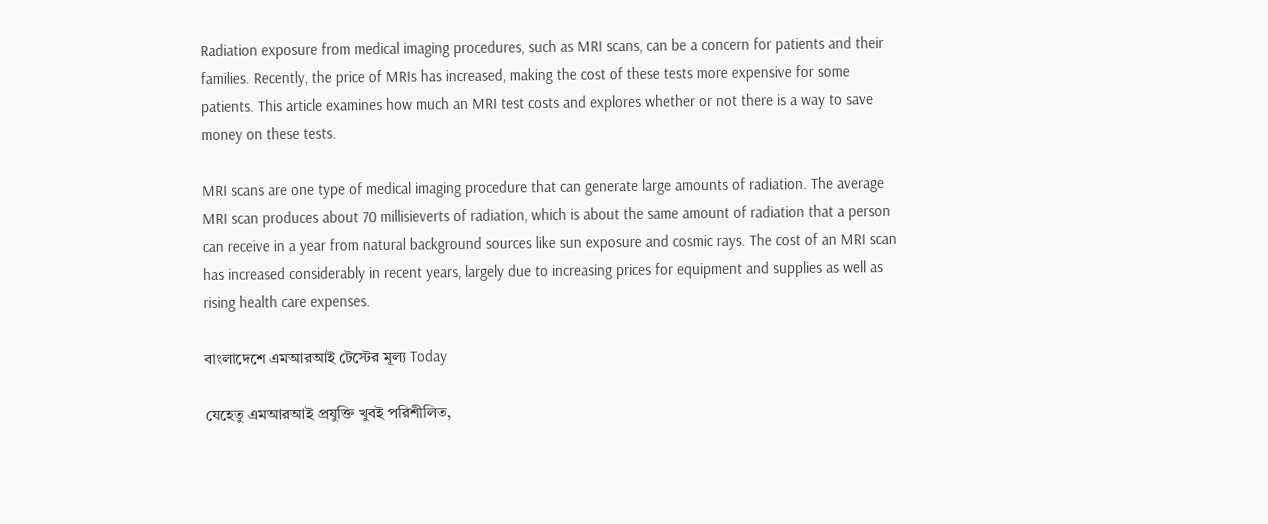Radiation exposure from medical imaging procedures, such as MRI scans, can be a concern for patients and their families. Recently, the price of MRIs has increased, making the cost of these tests more expensive for some patients. This article examines how much an MRI test costs and explores whether or not there is a way to save money on these tests.

MRI scans are one type of medical imaging procedure that can generate large amounts of radiation. The average MRI scan produces about 70 millisieverts of radiation, which is about the same amount of radiation that a person can receive in a year from natural background sources like sun exposure and cosmic rays. The cost of an MRI scan has increased considerably in recent years, largely due to increasing prices for equipment and supplies as well as rising health care expenses.

বাংলাদেশে এমআরআই টেস্টের মূল্য Today

যেহেতু এমআরআই প্রযুক্তি খুবই পরিশীলিত,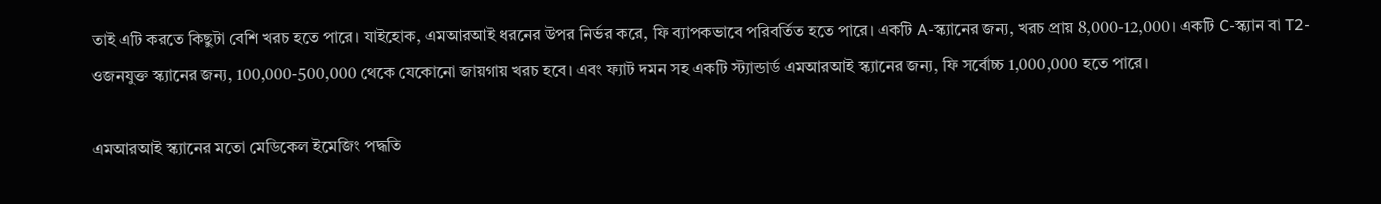তাই এটি করতে কিছুটা বেশি খরচ হতে পারে। যাইহোক, এমআরআই ধরনের উপর নির্ভর করে, ফি ব্যাপকভাবে পরিবর্তিত হতে পারে। একটি A-স্ক্যানের জন্য, খরচ প্রায় 8,000-12,000। একটি C-স্ক্যান বা T2-ওজনযুক্ত স্ক্যানের জন্য, 100,000-500,000 থেকে যেকোনো জায়গায় খরচ হবে। এবং ফ্যাট দমন সহ একটি স্ট্যান্ডার্ড এমআরআই স্ক্যানের জন্য, ফি সর্বোচ্চ 1,000,000 হতে পারে।

এমআরআই স্ক্যানের মতো মেডিকেল ইমেজিং পদ্ধতি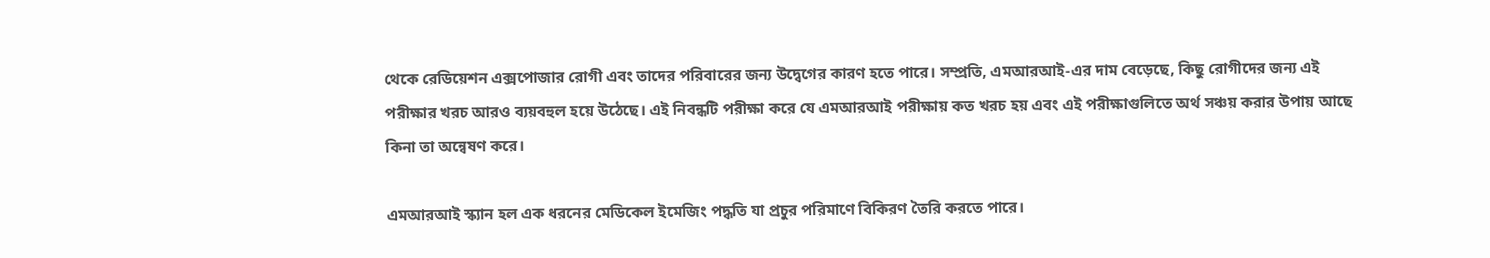থেকে রেডিয়েশন এক্সপোজার রোগী এবং তাদের পরিবারের জন্য উদ্বেগের কারণ হতে পারে। সম্প্রতি, এমআরআই-এর দাম বেড়েছে, কিছু রোগীদের জন্য এই পরীক্ষার খরচ আরও ব্যয়বহুল হয়ে উঠেছে। এই নিবন্ধটি পরীক্ষা করে যে এমআরআই পরীক্ষায় কত খরচ হয় এবং এই পরীক্ষাগুলিতে অর্থ সঞ্চয় করার উপায় আছে কিনা তা অন্বেষণ করে।

এমআরআই স্ক্যান হল এক ধরনের মেডিকেল ইমেজিং পদ্ধতি যা প্রচুর পরিমাণে বিকিরণ তৈরি করতে পারে।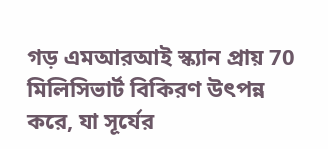গড় এমআরআই স্ক্যান প্রায় 70 মিলিসিভার্ট বিকিরণ উৎপন্ন করে, যা সূর্যের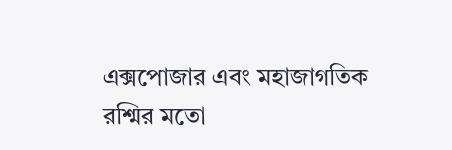এক্সপোজার এবং মহাজাগতিক রশ্মির মতো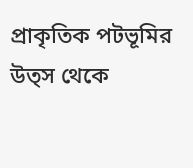প্রাকৃতিক পটভূমির উত্স থেকে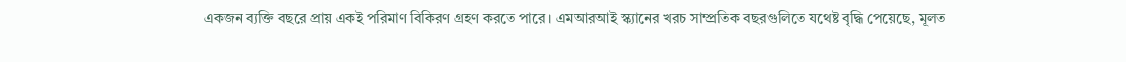একজন ব্যক্তি বছরে প্রায় একই পরিমাণ বিকিরণ গ্রহণ করতে পারে। এমআরআই স্ক্যানের খরচ সাম্প্রতিক বছরগুলিতে যথেষ্ট বৃদ্ধি পেয়েছে, মূলত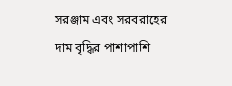সরঞ্জাম এবং সরবরাহের দাম বৃদ্ধির পাশাপাশি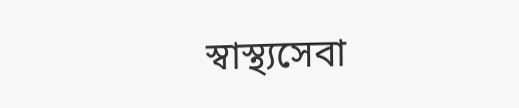স্বাস্থ্যসেবা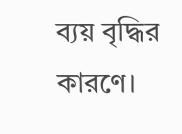ব্যয় বৃদ্ধির কারণে।